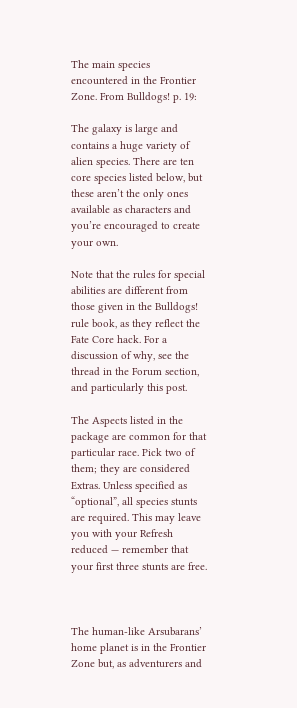The main species encountered in the Frontier Zone. From Bulldogs! p. 19:

The galaxy is large and contains a huge variety of alien species. There are ten core species listed below, but these aren’t the only ones available as characters and you’re encouraged to create your own.

Note that the rules for special abilities are different from those given in the Bulldogs! rule book, as they reflect the Fate Core hack. For a discussion of why, see the thread in the Forum section, and particularly this post.

The Aspects listed in the package are common for that particular race. Pick two of them; they are considered Extras. Unless specified as “optional”, all species stunts are required. This may leave you with your Refresh reduced — remember that your first three stunts are free.



The human-like Arsubarans’ home planet is in the Frontier Zone but, as adventurers and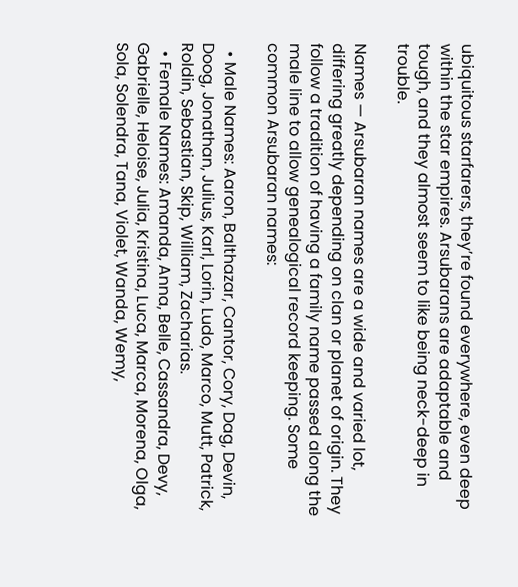ubiquitous starfarers, they’re found everywhere, even deep within the star empires. Arsubarans are adaptable and tough, and they almost seem to like being neck-deep in trouble.

Names — Arsubaran names are a wide and varied lot, differing greatly depending on clan or planet of origin. They follow a tradition of having a family name passed along the male line to allow genealogical record keeping. Some common Arsubaran names:

  • Male Names: Aaron, Balthazar, Cantor, Cory, Dag, Devin, Doog, Jonathan, Julius, Karl, Lorin, Ludo, Marco, Mutt, Patrick, Roldin, Sebastian, Skip, William, Zacharias.
  • Female Names: Amanda, Anna, Belle, Cassandra, Devy, Gabrielle, Heloise, Julia, Kristina, Luca, Marca, Morena, Olga, Sola, Solendra, Tana, Violet, Wanda, Wemy,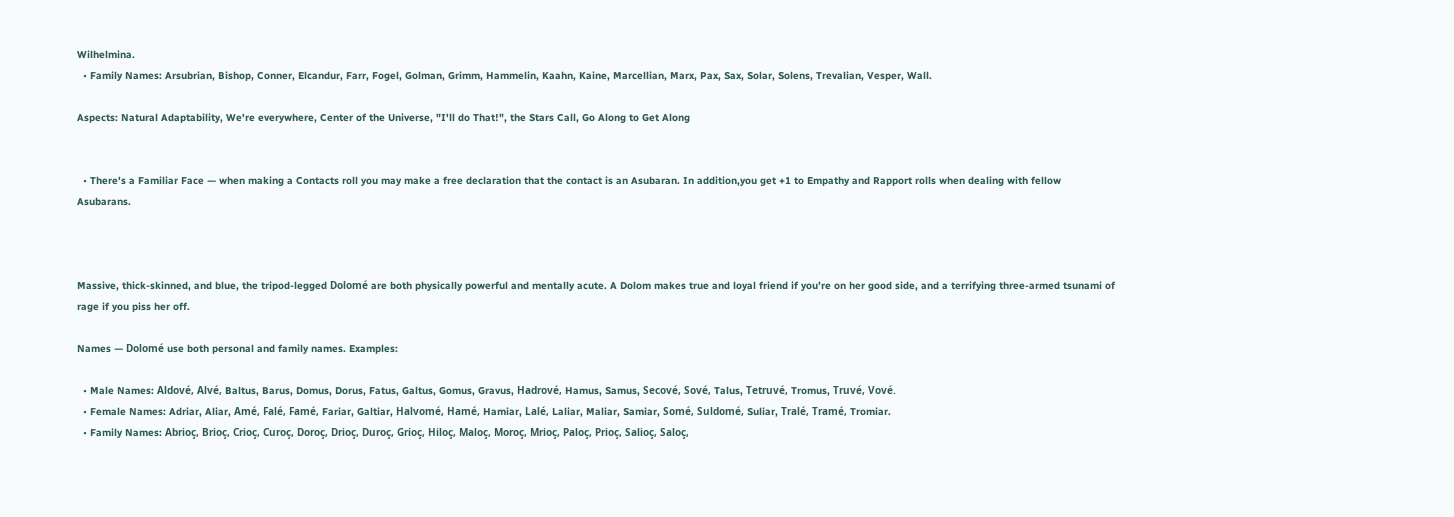Wilhelmina.
  • Family Names: Arsubrian, Bishop, Conner, Elcandur, Farr, Fogel, Golman, Grimm, Hammelin, Kaahn, Kaine, Marcellian, Marx, Pax, Sax, Solar, Solens, Trevalian, Vesper, Wall.

Aspects: Natural Adaptability, We're everywhere, Center of the Universe, "I'll do That!", the Stars Call, Go Along to Get Along


  • There's a Familiar Face — when making a Contacts roll you may make a free declaration that the contact is an Asubaran. In addition,you get +1 to Empathy and Rapport rolls when dealing with fellow Asubarans.



Massive, thick-skinned, and blue, the tripod-legged Dolomé are both physically powerful and mentally acute. A Dolom makes true and loyal friend if you’re on her good side, and a terrifying three-armed tsunami of rage if you piss her off.

Names — Dolomé use both personal and family names. Examples:

  • Male Names: Aldové, Alvé, Baltus, Barus, Domus, Dorus, Fatus, Galtus, Gomus, Gravus, Hadrové, Hamus, Samus, Secové, Sové, Talus, Tetruvé, Tromus, Truvé, Vové.
  • Female Names: Adriar, Aliar, Amé, Falé, Famé, Fariar, Galtiar, Halvomé, Hamé, Hamiar, Lalé, Laliar, Maliar, Samiar, Somé, Suldomé, Suliar, Tralé, Tramé, Tromiar.
  • Family Names: Abrioç, Brioç, Crioç, Curoç, Doroç, Drioç, Duroç, Grioç, Hiloç, Maloç, Moroç, Mrioç, Paloç, Prioç, Salioç, Saloç,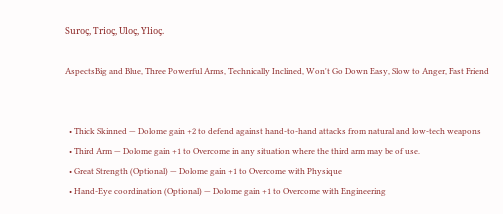Suroç, Trioç, Uloç, Ylioç.

AspectsBig and Blue, Three Powerful Arms, Technically Inclined, Won't Go Down Easy, Slow to Anger, Fast Friend


  • Thick Skinned — Dolome gain +2 to defend against hand-to-hand attacks from natural and low-tech weapons
  • Third Arm — Dolome gain +1 to Overcome in any situation where the third arm may be of use.
  • Great Strength (Optional) — Dolome gain +1 to Overcome with Physique
  • Hand-Eye coordination (Optional) — Dolome gain +1 to Overcome with Engineering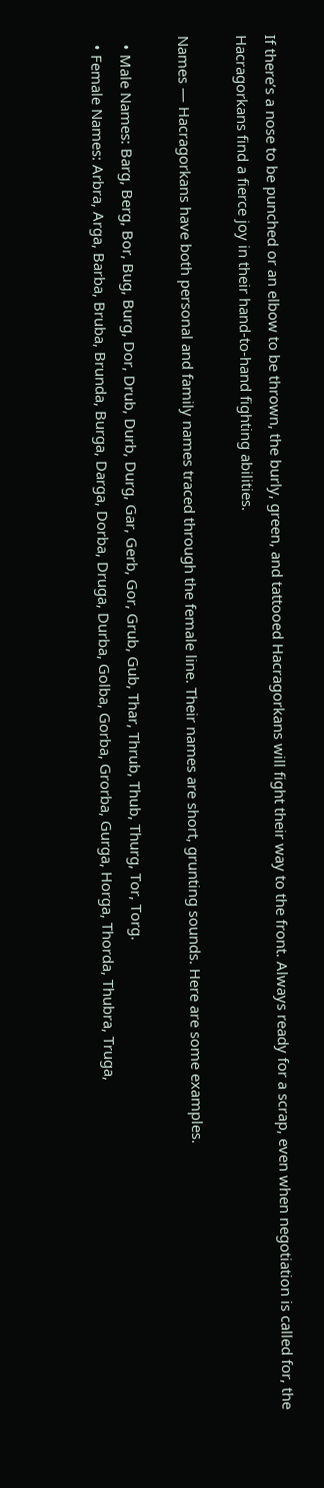If there’s a nose to be punched or an elbow to be thrown, the burly, green, and tattooed Hacragorkans will fight their way to the front. Always ready for a scrap, even when negotiation is called for, the Hacragorkans find a fierce joy in their hand-to-hand fighting abilities.

Names — Hacragorkans have both personal and family names traced through the female line. Their names are short, grunting sounds. Here are some examples.

  • Male Names: Barg, Berg, Bor, Bug, Burg, Dor, Drub, Durb, Durg, Gar, Gerb, Gor, Grub, Gub, Thar, Thrub, Thub, Thurg, Tor, Torg.
  • Female Names: Arbra, Arga, Barba, Bruba, Brunda, Burga, Darga, Dorba, Druga, Durba, Golba, Gorba, Grorba, Gurga, Horga, Thorda, Thubra, Truga,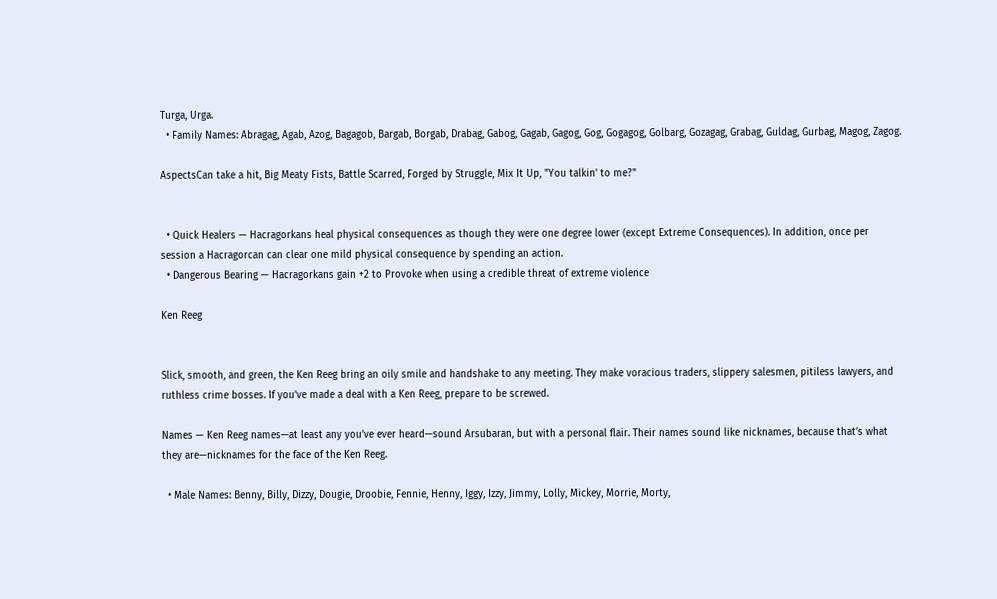Turga, Urga.
  • Family Names: Abragag, Agab, Azog, Bagagob, Bargab, Borgab, Drabag, Gabog, Gagab, Gagog, Gog, Gogagog, Golbarg, Gozagag, Grabag, Guldag, Gurbag, Magog, Zagog.

AspectsCan take a hit, Big Meaty Fists, Battle Scarred, Forged by Struggle, Mix It Up, "You talkin' to me?"


  • Quick Healers — Hacragorkans heal physical consequences as though they were one degree lower (except Extreme Consequences). In addition, once per session a Hacragorcan can clear one mild physical consequence by spending an action.
  • Dangerous Bearing — Hacragorkans gain +2 to Provoke when using a credible threat of extreme violence

Ken Reeg


Slick, smooth, and green, the Ken Reeg bring an oily smile and handshake to any meeting. They make voracious traders, slippery salesmen, pitiless lawyers, and ruthless crime bosses. If you’ve made a deal with a Ken Reeg, prepare to be screwed.

Names — Ken Reeg names—at least any you’ve ever heard—sound Arsubaran, but with a personal flair. Their names sound like nicknames, because that’s what they are—nicknames for the face of the Ken Reeg.

  • Male Names: Benny, Billy, Dizzy, Dougie, Droobie, Fennie, Henny, Iggy, Izzy, Jimmy, Lolly, Mickey, Morrie, Morty,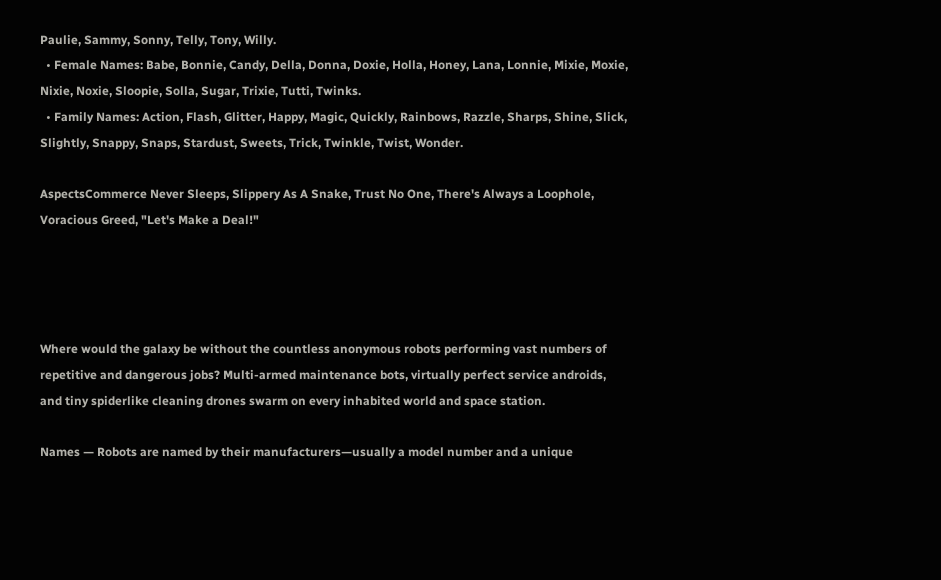Paulie, Sammy, Sonny, Telly, Tony, Willy.
  • Female Names: Babe, Bonnie, Candy, Della, Donna, Doxie, Holla, Honey, Lana, Lonnie, Mixie, Moxie, Nixie, Noxie, Sloopie, Solla, Sugar, Trixie, Tutti, Twinks.
  • Family Names: Action, Flash, Glitter, Happy, Magic, Quickly, Rainbows, Razzle, Sharps, Shine, Slick, Slightly, Snappy, Snaps, Stardust, Sweets, Trick, Twinkle, Twist, Wonder.

AspectsCommerce Never Sleeps, Slippery As A Snake, Trust No One, There's Always a Loophole, Voracious Greed, "Let's Make a Deal!"




Where would the galaxy be without the countless anonymous robots performing vast numbers of repetitive and dangerous jobs? Multi-armed maintenance bots, virtually perfect service androids, and tiny spiderlike cleaning drones swarm on every inhabited world and space station.

Names — Robots are named by their manufacturers—usually a model number and a unique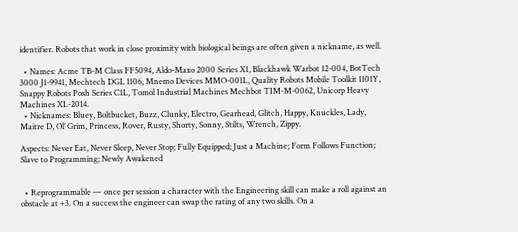identifier. Robots that work in close proximity with biological beings are often given a nickname, as well.

  • Names: Acme TB-M Class FF5094, Aldo-Maxo 2000 Series X1, Blackhawk Warbot 12-004, BotTech 3000 J1-9941, Mechtech DGL 1106, Mnemo Devices MMO-001L, Quality Robots Mobile Toolkit 1101Y, Snappy Robots Posh Series C1L, Tomol Industrial Machines Mechbot TIM-M-0062, Unicorp Heavy Machines XL-2014.
  • Nicknames: Bluey, Boltbucket, Buzz, Clunky, Electro, Gearhead, Glitch, Happy, Knuckles, Lady, Maitre D, Ol’ Grim, Princess, Rover, Rusty, Shorty, Sonny, Stilts, Wrench, Zippy.

Aspects: Never Eat, Never Sleep, Never Stop; Fully Equipped; Just a Machine; Form Follows Function; Slave to Programming; Newly Awakened


  • Reprogrammable — once per session a character with the Engineering skill can make a roll against an obstacle at +3. On a success the engineer can swap the rating of any two skills. On a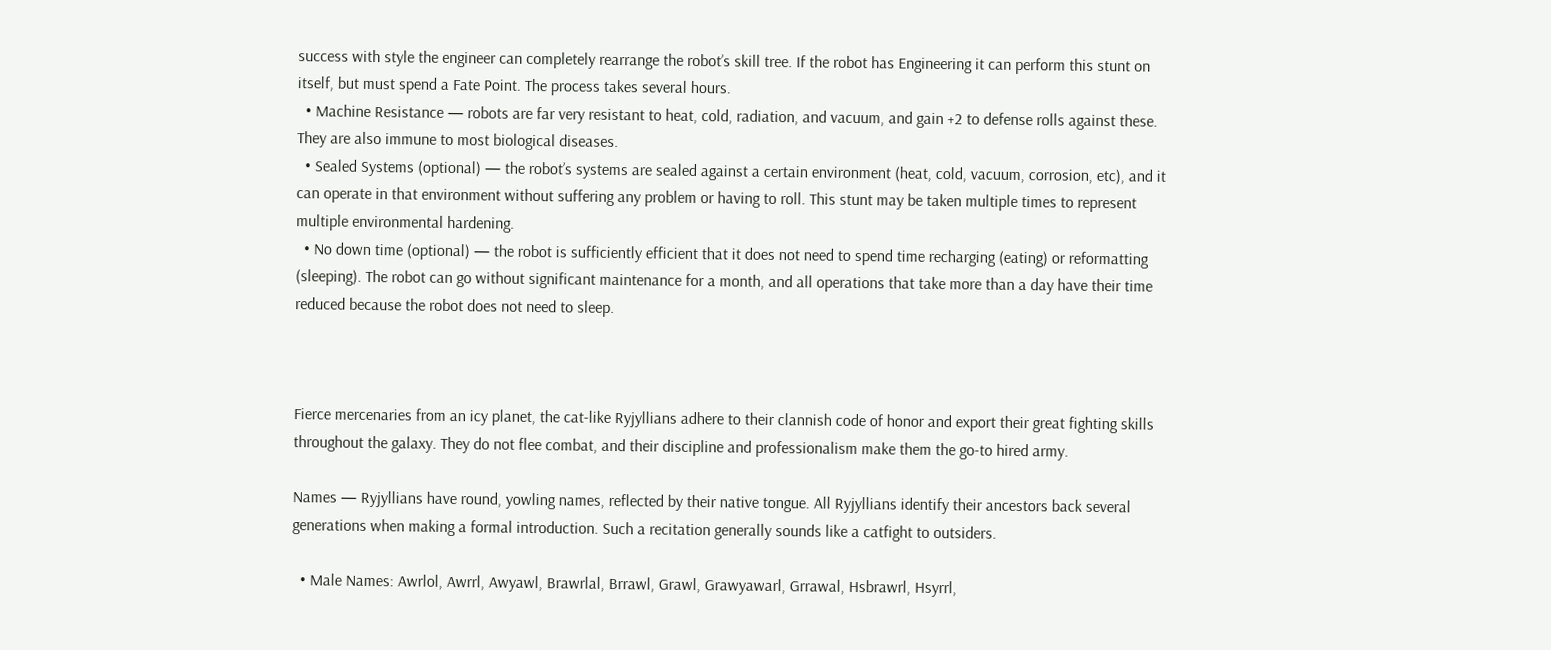success with style the engineer can completely rearrange the robot’s skill tree. If the robot has Engineering it can perform this stunt on itself, but must spend a Fate Point. The process takes several hours.
  • Machine Resistance — robots are far very resistant to heat, cold, radiation, and vacuum, and gain +2 to defense rolls against these. They are also immune to most biological diseases.
  • Sealed Systems (optional) — the robot’s systems are sealed against a certain environment (heat, cold, vacuum, corrosion, etc), and it can operate in that environment without suffering any problem or having to roll. This stunt may be taken multiple times to represent multiple environmental hardening.
  • No down time (optional) — the robot is sufficiently efficient that it does not need to spend time recharging (eating) or reformatting (sleeping). The robot can go without significant maintenance for a month, and all operations that take more than a day have their time reduced because the robot does not need to sleep.



Fierce mercenaries from an icy planet, the cat-like Ryjyllians adhere to their clannish code of honor and export their great fighting skills throughout the galaxy. They do not flee combat, and their discipline and professionalism make them the go-to hired army.

Names — Ryjyllians have round, yowling names, reflected by their native tongue. All Ryjyllians identify their ancestors back several generations when making a formal introduction. Such a recitation generally sounds like a catfight to outsiders.

  • Male Names: Awrlol, Awrrl, Awyawl, Brawrlal, Brrawl, Grawl, Grawyawarl, Grrawal, Hsbrawrl, Hsyrrl,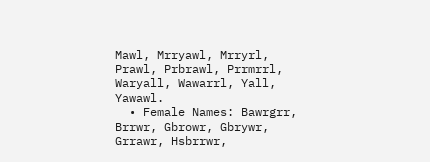Mawl, Mrryawl, Mrryrl, Prawl, Prbrawl, Prrmrrl, Waryall, Wawarrl, Yall, Yawawl.
  • Female Names: Bawrgrr, Brrwr, Gbrowr, Gbrywr, Grrawr, Hsbrrwr,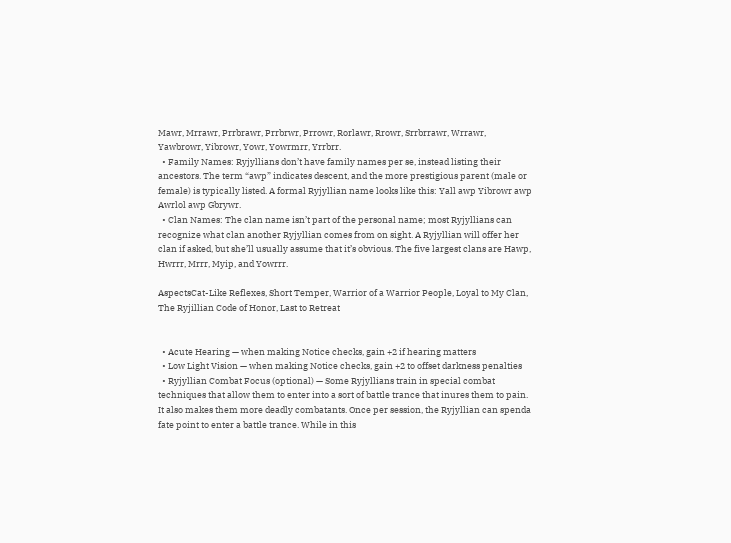Mawr, Mrrawr, Prrbrawr, Prrbrwr, Prrowr, Rorlawr, Rrowr, Srrbrrawr, Wrrawr, Yawbrowr, Yibrowr, Yowr, Yowrmrr, Yrrbrr.
  • Family Names: Ryjyllians don’t have family names per se, instead listing their ancestors. The term “awp” indicates descent, and the more prestigious parent (male or female) is typically listed. A formal Ryjyllian name looks like this: Yall awp Yibrowr awp Awrlol awp Gbrywr.
  • Clan Names: The clan name isn’t part of the personal name; most Ryjyllians can recognize what clan another Ryjyllian comes from on sight. A Ryjyllian will offer her clan if asked, but she’ll usually assume that it’s obvious. The five largest clans are Hawp, Hwrrr, Mrrr, Myip, and Yowrrr.

AspectsCat-Like Reflexes, Short Temper, Warrior of a Warrior People, Loyal to My Clan, The Ryjillian Code of Honor, Last to Retreat


  • Acute Hearing — when making Notice checks, gain +2 if hearing matters
  • Low Light Vision — when making Notice checks, gain +2 to offset darkness penalties
  • Ryjyllian Combat Focus (optional) — Some Ryjyllians train in special combat techniques that allow them to enter into a sort of battle trance that inures them to pain. It also makes them more deadly combatants. Once per session, the Ryjyllian can spenda fate point to enter a battle trance. While in this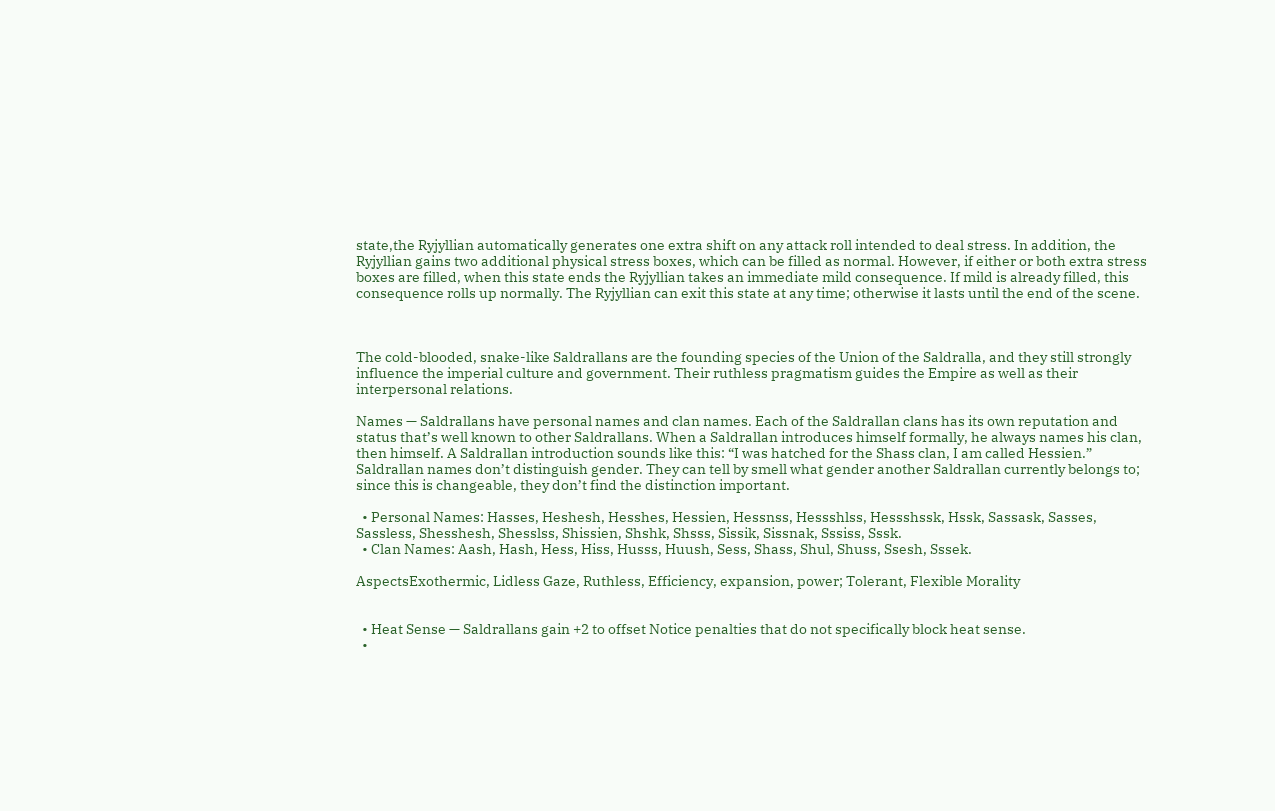state,the Ryjyllian automatically generates one extra shift on any attack roll intended to deal stress. In addition, the Ryjyllian gains two additional physical stress boxes, which can be filled as normal. However, if either or both extra stress boxes are filled, when this state ends the Ryjyllian takes an immediate mild consequence. If mild is already filled, this consequence rolls up normally. The Ryjyllian can exit this state at any time; otherwise it lasts until the end of the scene.



The cold-blooded, snake-like Saldrallans are the founding species of the Union of the Saldralla, and they still strongly influence the imperial culture and government. Their ruthless pragmatism guides the Empire as well as their interpersonal relations.

Names — Saldrallans have personal names and clan names. Each of the Saldrallan clans has its own reputation and status that’s well known to other Saldrallans. When a Saldrallan introduces himself formally, he always names his clan, then himself. A Saldrallan introduction sounds like this: “I was hatched for the Shass clan, I am called Hessien.” Saldrallan names don’t distinguish gender. They can tell by smell what gender another Saldrallan currently belongs to; since this is changeable, they don’t find the distinction important.

  • Personal Names: Hasses, Heshesh, Hesshes, Hessien, Hessnss, Hessshlss, Hessshssk, Hssk, Sassask, Sasses, Sassless, Shesshesh, Shesslss, Shissien, Shshk, Shsss, Sissik, Sissnak, Sssiss, Sssk.
  • Clan Names: Aash, Hash, Hess, Hiss, Husss, Huush, Sess, Shass, Shul, Shuss, Ssesh, Sssek.

AspectsExothermic, Lidless Gaze, Ruthless, Efficiency, expansion, power; Tolerant, Flexible Morality


  • Heat Sense — Saldrallans gain +2 to offset Notice penalties that do not specifically block heat sense.
  •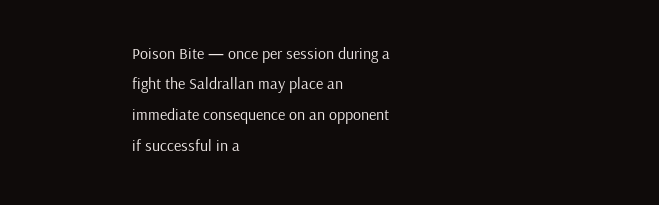Poison Bite — once per session during a fight the Saldrallan may place an immediate consequence on an opponent if successful in a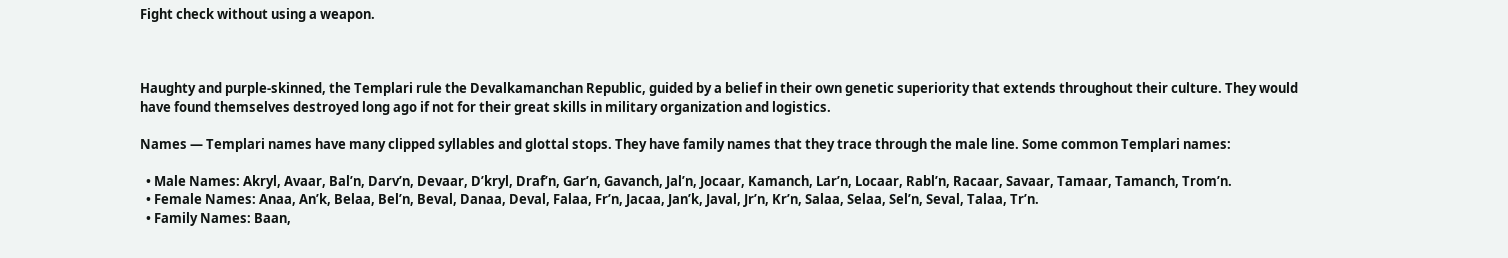Fight check without using a weapon.



Haughty and purple-skinned, the Templari rule the Devalkamanchan Republic, guided by a belief in their own genetic superiority that extends throughout their culture. They would have found themselves destroyed long ago if not for their great skills in military organization and logistics.

Names — Templari names have many clipped syllables and glottal stops. They have family names that they trace through the male line. Some common Templari names:

  • Male Names: Akryl, Avaar, Bal’n, Darv’n, Devaar, D’kryl, Draf’n, Gar’n, Gavanch, Jal’n, Jocaar, Kamanch, Lar’n, Locaar, Rabl’n, Racaar, Savaar, Tamaar, Tamanch, Trom’n.
  • Female Names: Anaa, An’k, Belaa, Bel’n, Beval, Danaa, Deval, Falaa, Fr’n, Jacaa, Jan’k, Javal, Jr’n, Kr’n, Salaa, Selaa, Sel’n, Seval, Talaa, Tr’n.
  • Family Names: Baan,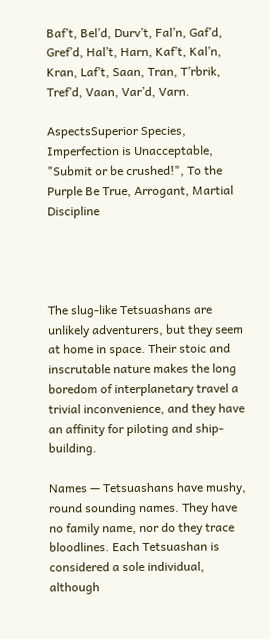Baf’t, Bel’d, Durv’t, Fal’n, Gaf’d, Gref’d, Hal’t, Harn, Kaf’t, Kal’n, Kran, Laf’t, Saan, Tran, T’rbrik, Tref’d, Vaan, Var’d, Varn.

AspectsSuperior Species, Imperfection is Unacceptable, "Submit or be crushed!", To the Purple Be True, Arrogant, Martial Discipline




The slug-like Tetsuashans are unlikely adventurers, but they seem at home in space. Their stoic and inscrutable nature makes the long boredom of interplanetary travel a trivial inconvenience, and they have an affinity for piloting and ship-building.

Names — Tetsuashans have mushy, round sounding names. They have no family name, nor do they trace bloodlines. Each Tetsuashan is considered a sole individual, although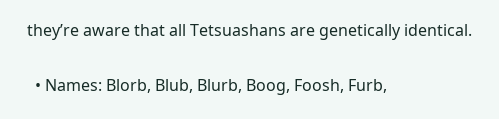they’re aware that all Tetsuashans are genetically identical.

  • Names: Blorb, Blub, Blurb, Boog, Foosh, Furb,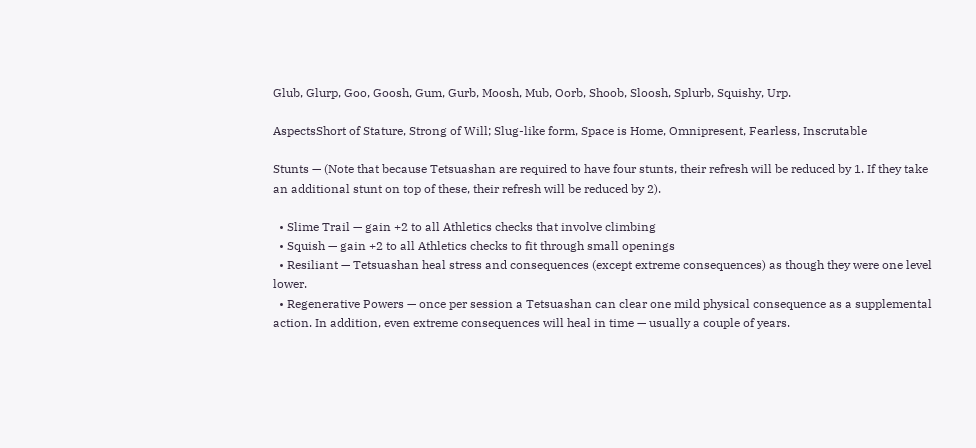Glub, Glurp, Goo, Goosh, Gum, Gurb, Moosh, Mub, Oorb, Shoob, Sloosh, Splurb, Squishy, Urp.

AspectsShort of Stature, Strong of Will; Slug-like form, Space is Home, Omnipresent, Fearless, Inscrutable

Stunts — (Note that because Tetsuashan are required to have four stunts, their refresh will be reduced by 1. If they take an additional stunt on top of these, their refresh will be reduced by 2).

  • Slime Trail — gain +2 to all Athletics checks that involve climbing
  • Squish — gain +2 to all Athletics checks to fit through small openings
  • Resiliant — Tetsuashan heal stress and consequences (except extreme consequences) as though they were one level lower.
  • Regenerative Powers — once per session a Tetsuashan can clear one mild physical consequence as a supplemental action. In addition, even extreme consequences will heal in time — usually a couple of years.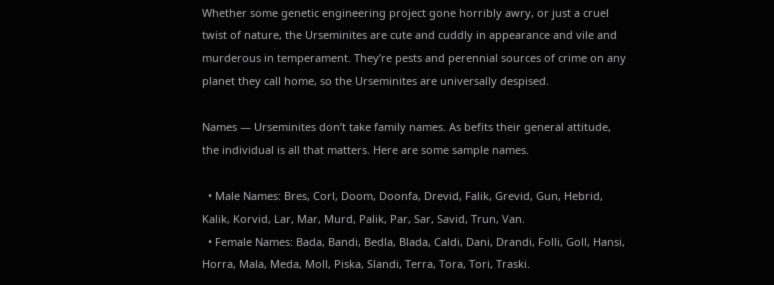Whether some genetic engineering project gone horribly awry, or just a cruel twist of nature, the Urseminites are cute and cuddly in appearance and vile and murderous in temperament. They’re pests and perennial sources of crime on any planet they call home, so the Urseminites are universally despised.

Names — Urseminites don’t take family names. As befits their general attitude, the individual is all that matters. Here are some sample names.

  • Male Names: Bres, Corl, Doom, Doonfa, Drevid, Falik, Grevid, Gun, Hebrid, Kalik, Korvid, Lar, Mar, Murd, Palik, Par, Sar, Savid, Trun, Van.
  • Female Names: Bada, Bandi, Bedla, Blada, Caldi, Dani, Drandi, Folli, Goll, Hansi, Horra, Mala, Meda, Moll, Piska, Slandi, Terra, Tora, Tori, Traski.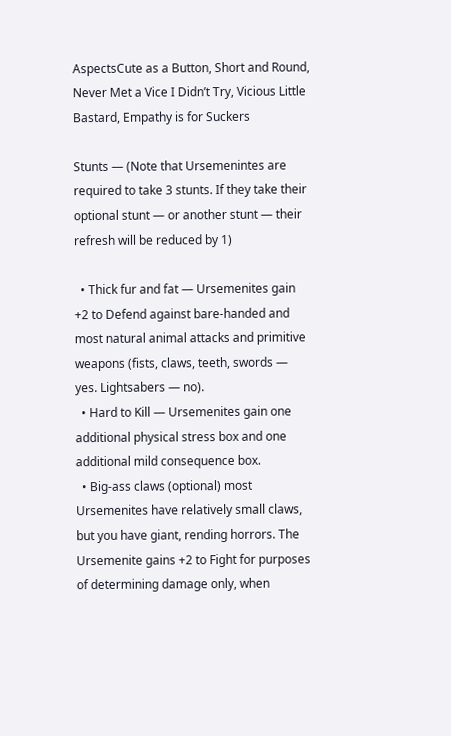AspectsCute as a Button, Short and Round, Never Met a Vice I Didn’t Try, Vicious Little Bastard, Empathy is for Suckers

Stunts — (Note that Ursemenintes are required to take 3 stunts. If they take their optional stunt — or another stunt — their refresh will be reduced by 1)

  • Thick fur and fat — Ursemenites gain +2 to Defend against bare-handed and most natural animal attacks and primitive weapons (fists, claws, teeth, swords — yes. Lightsabers — no).
  • Hard to Kill — Ursemenites gain one additional physical stress box and one additional mild consequence box.
  • Big-ass claws (optional) most Ursemenites have relatively small claws, but you have giant, rending horrors. The Ursemenite gains +2 to Fight for purposes of determining damage only, when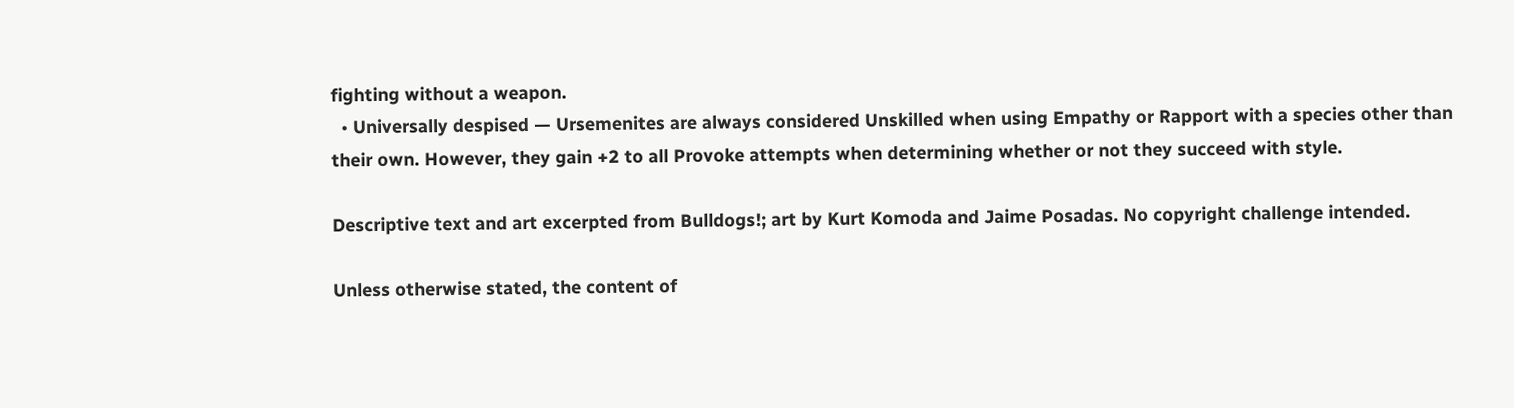fighting without a weapon.
  • Universally despised — Ursemenites are always considered Unskilled when using Empathy or Rapport with a species other than their own. However, they gain +2 to all Provoke attempts when determining whether or not they succeed with style.

Descriptive text and art excerpted from Bulldogs!; art by Kurt Komoda and Jaime Posadas. No copyright challenge intended.

Unless otherwise stated, the content of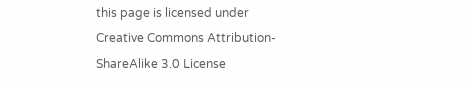this page is licensed under Creative Commons Attribution-ShareAlike 3.0 License